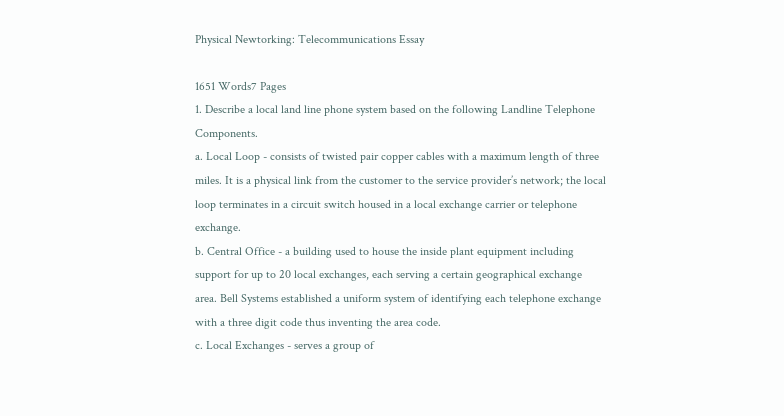Physical Newtorking: Telecommunications Essay

1651 Words7 Pages
1. Describe a local land line phone system based on the following Landline Telephone Components.
a. Local Loop - consists of twisted pair copper cables with a maximum length of three miles. It is a physical link from the customer to the service provider’s network; the local loop terminates in a circuit switch housed in a local exchange carrier or telephone exchange.
b. Central Office - a building used to house the inside plant equipment including support for up to 20 local exchanges, each serving a certain geographical exchange area. Bell Systems established a uniform system of identifying each telephone exchange with a three digit code thus inventing the area code.
c. Local Exchanges - serves a group of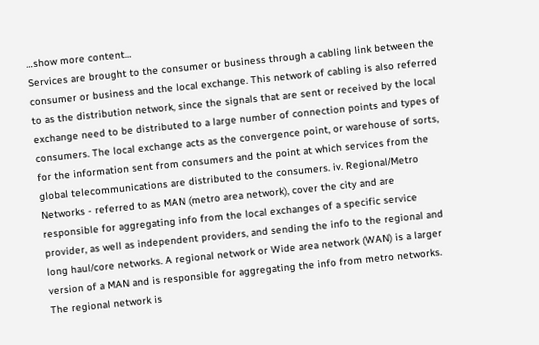…show more content…
Services are brought to the consumer or business through a cabling link between the consumer or business and the local exchange. This network of cabling is also referred to as the distribution network, since the signals that are sent or received by the local exchange need to be distributed to a large number of connection points and types of consumers. The local exchange acts as the convergence point, or warehouse of sorts, for the information sent from consumers and the point at which services from the global telecommunications are distributed to the consumers. iv. Regional/Metro Networks - referred to as MAN (metro area network), cover the city and are responsible for aggregating info from the local exchanges of a specific service provider, as well as independent providers, and sending the info to the regional and long haul/core networks. A regional network or Wide area network (WAN) is a larger version of a MAN and is responsible for aggregating the info from metro networks. The regional network is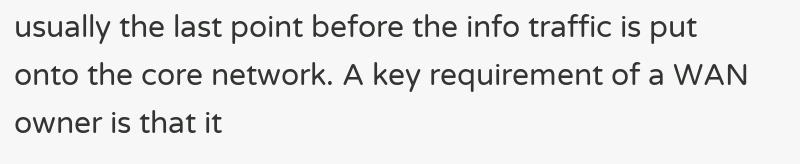usually the last point before the info traffic is put onto the core network. A key requirement of a WAN owner is that it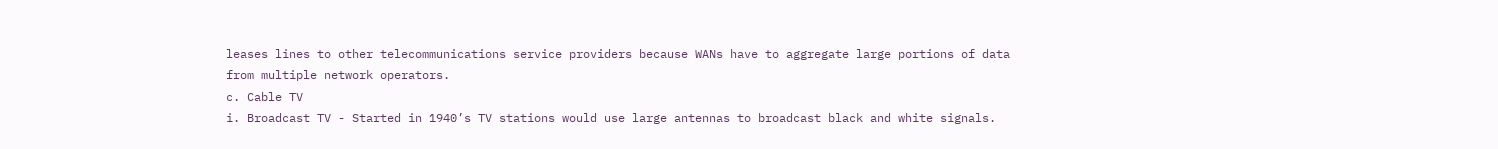leases lines to other telecommunications service providers because WANs have to aggregate large portions of data from multiple network operators.
c. Cable TV
i. Broadcast TV - Started in 1940’s TV stations would use large antennas to broadcast black and white signals.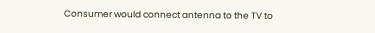Consumer would connect antenna to the TV to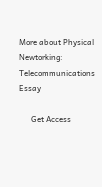More about Physical Newtorking: Telecommunications Essay

      Get Access